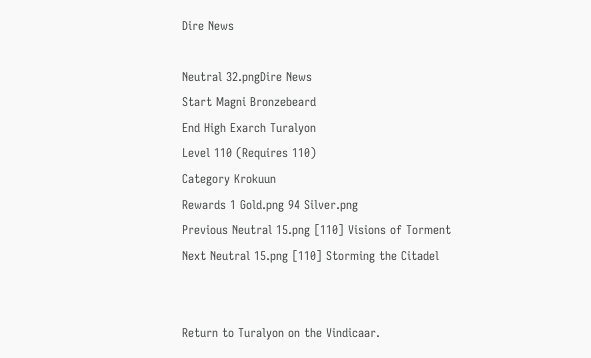Dire News

Neutral 32.pngDire News
Start Magni Bronzebeard
End High Exarch Turalyon
Level 110 (Requires 110)
Category Krokuun
Rewards 1 Gold.png 94 Silver.png
Previous Neutral 15.png [110] Visions of Torment
Next Neutral 15.png [110] Storming the Citadel


Return to Turalyon on the Vindicaar.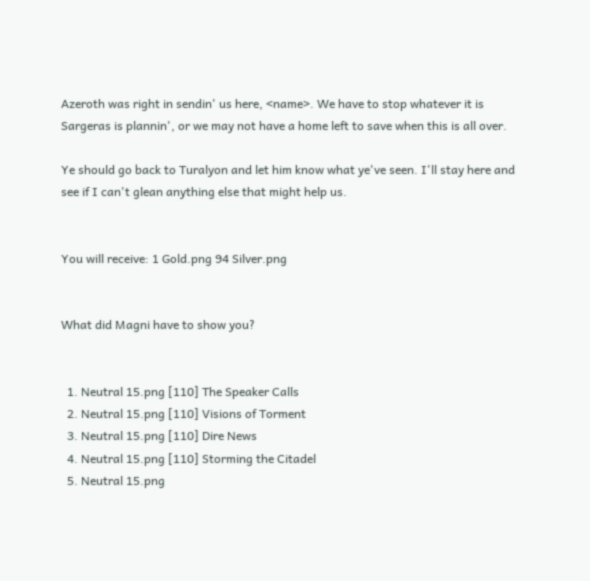Azeroth was right in sendin' us here, <name>. We have to stop whatever it is Sargeras is plannin', or we may not have a home left to save when this is all over.

Ye should go back to Turalyon and let him know what ye've seen. I'll stay here and see if I can't glean anything else that might help us.


You will receive: 1 Gold.png 94 Silver.png


What did Magni have to show you?


  1. Neutral 15.png [110] The Speaker Calls
  2. Neutral 15.png [110] Visions of Torment
  3. Neutral 15.png [110] Dire News
  4. Neutral 15.png [110] Storming the Citadel
  5. Neutral 15.png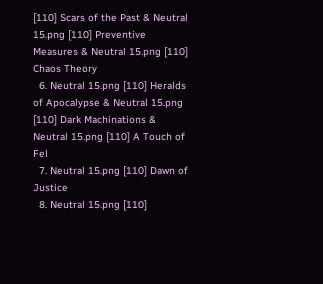[110] Scars of the Past & Neutral 15.png [110] Preventive Measures & Neutral 15.png [110] Chaos Theory
  6. Neutral 15.png [110] Heralds of Apocalypse & Neutral 15.png [110] Dark Machinations & Neutral 15.png [110] A Touch of Fel
  7. Neutral 15.png [110] Dawn of Justice
  8. Neutral 15.png [110]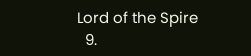Lord of the Spire
  9.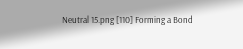Neutral 15.png [110] Forming a Bond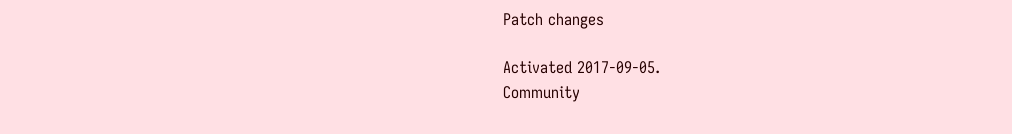Patch changes

Activated 2017-09-05.
Community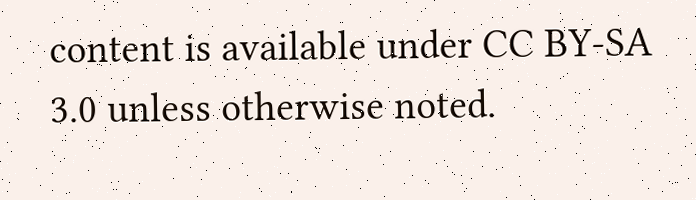content is available under CC BY-SA 3.0 unless otherwise noted.